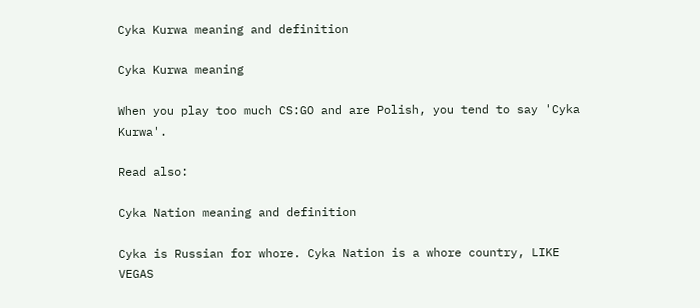Cyka Kurwa meaning and definition

Cyka Kurwa meaning

When you play too much CS:GO and are Polish, you tend to say 'Cyka Kurwa'.

Read also:

Cyka Nation meaning and definition

Cyka is Russian for whore. Cyka Nation is a whore country, LIKE VEGAS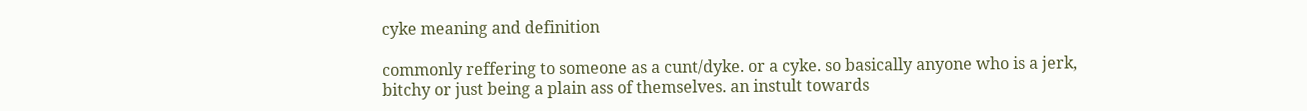cyke meaning and definition

commonly reffering to someone as a cunt/dyke. or a cyke. so basically anyone who is a jerk, bitchy or just being a plain ass of themselves. an instult towards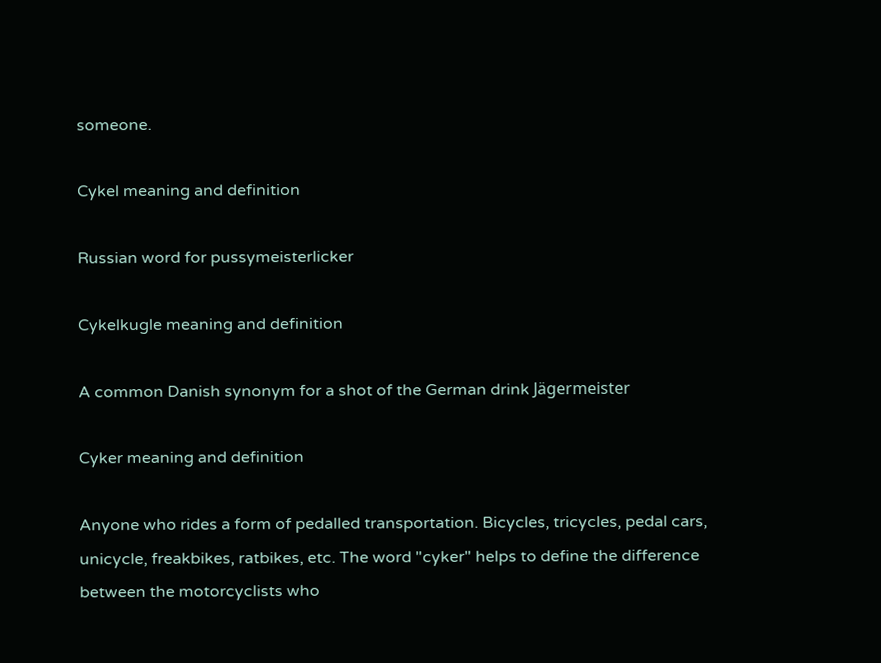someone.

Cykel meaning and definition

Russian word for pussymeisterlicker

Cykelkugle meaning and definition

A common Danish synonym for a shot of the German drink Jägermeister

Cyker meaning and definition

Anyone who rides a form of pedalled transportation. Bicycles, tricycles, pedal cars, unicycle, freakbikes, ratbikes, etc. The word "cyker" helps to define the difference between the motorcyclists who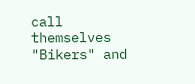call themselves "Bikers" and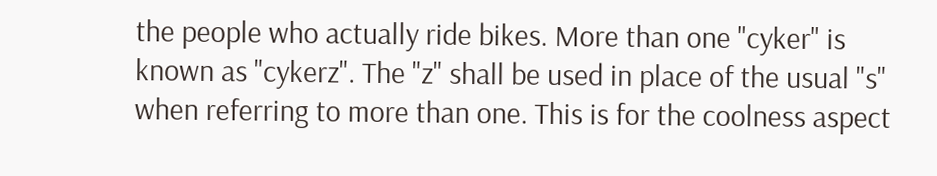the people who actually ride bikes. More than one "cyker" is known as "cykerz". The "z" shall be used in place of the usual "s" when referring to more than one. This is for the coolness aspect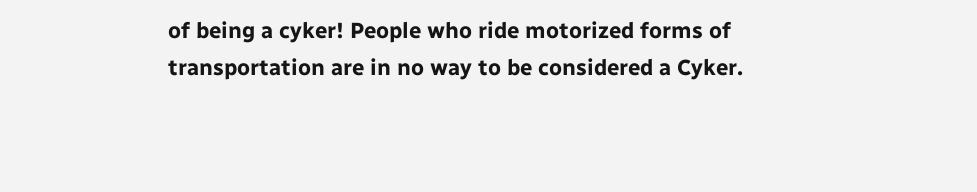of being a cyker! People who ride motorized forms of transportation are in no way to be considered a Cyker.